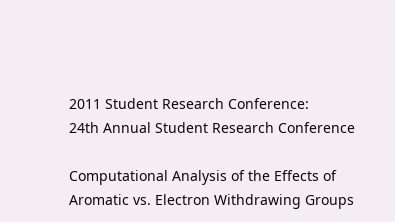2011 Student Research Conference:
24th Annual Student Research Conference

Computational Analysis of the Effects of Aromatic vs. Electron Withdrawing Groups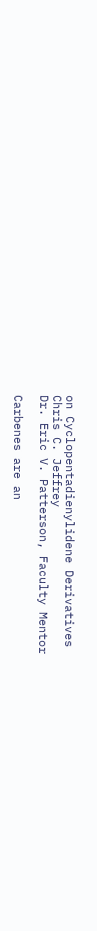on Cyclopentadienylidene Derivatives
Chris C. Jeffrey
Dr. Eric V. Patterson, Faculty Mentor

Carbenes are an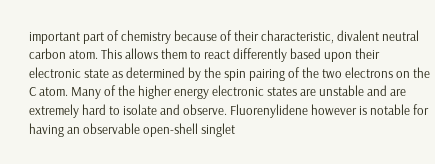important part of chemistry because of their characteristic, divalent neutral carbon atom. This allows them to react differently based upon their electronic state as determined by the spin pairing of the two electrons on the C atom. Many of the higher energy electronic states are unstable and are extremely hard to isolate and observe. Fluorenylidene however is notable for having an observable open-shell singlet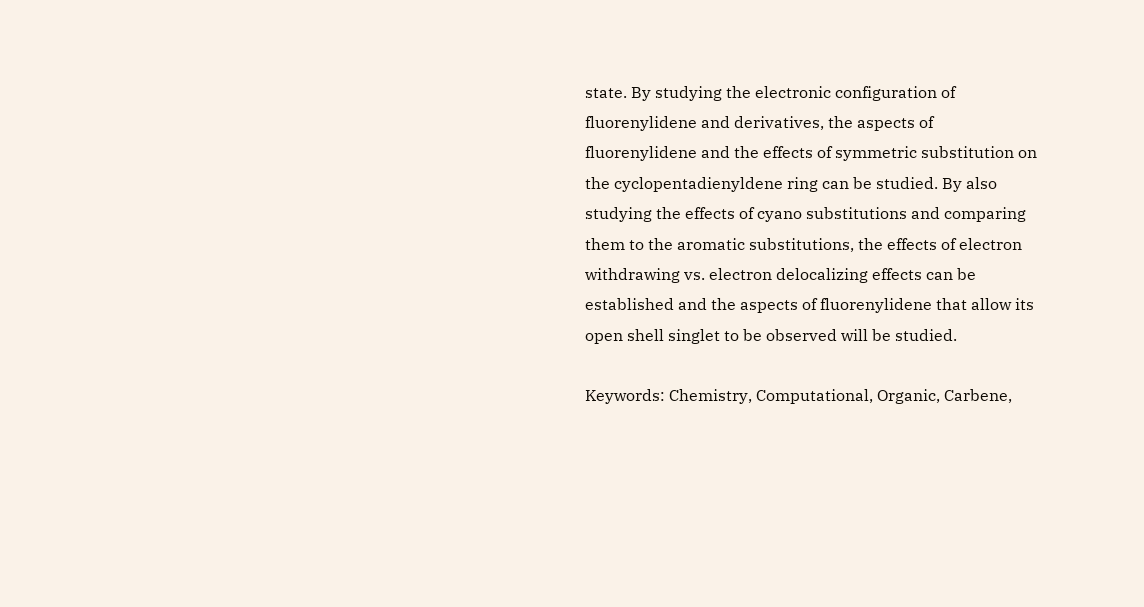state. By studying the electronic configuration of fluorenylidene and derivatives, the aspects of fluorenylidene and the effects of symmetric substitution on the cyclopentadienyldene ring can be studied. By also studying the effects of cyano substitutions and comparing them to the aromatic substitutions, the effects of electron withdrawing vs. electron delocalizing effects can be established and the aspects of fluorenylidene that allow its open shell singlet to be observed will be studied.

Keywords: Chemistry, Computational, Organic, Carbene,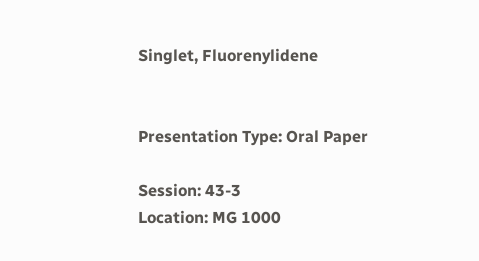Singlet, Fluorenylidene


Presentation Type: Oral Paper

Session: 43-3
Location: MG 1000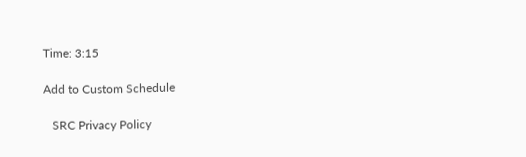Time: 3:15

Add to Custom Schedule

   SRC Privacy Policy